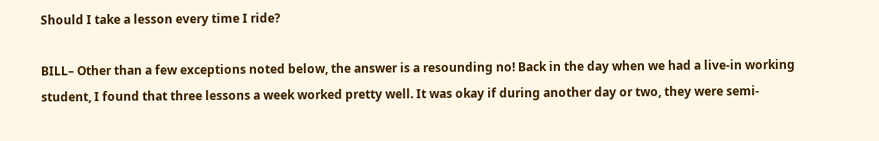Should I take a lesson every time I ride?

BILL– Other than a few exceptions noted below, the answer is a resounding no! Back in the day when we had a live-in working student, I found that three lessons a week worked pretty well. It was okay if during another day or two, they were semi-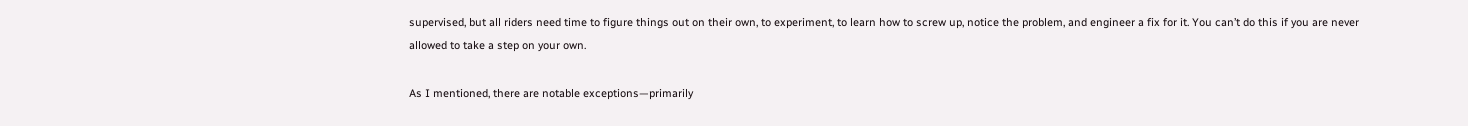supervised, but all riders need time to figure things out on their own, to experiment, to learn how to screw up, notice the problem, and engineer a fix for it. You can’t do this if you are never allowed to take a step on your own.

As I mentioned, there are notable exceptions—primarily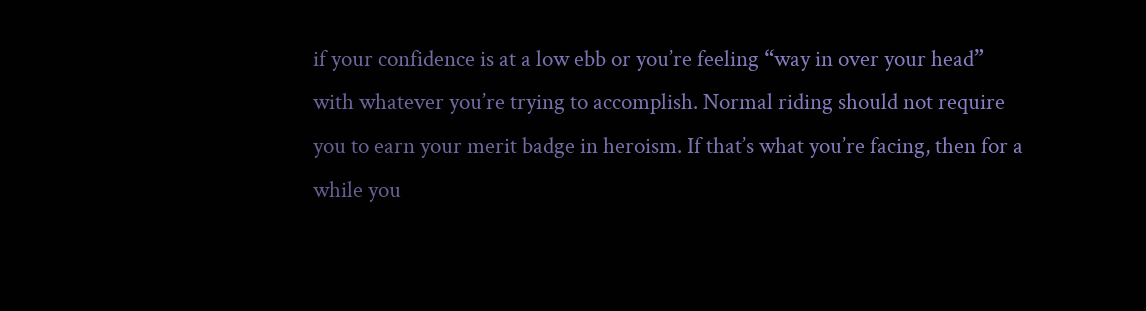if your confidence is at a low ebb or you’re feeling “way in over your head” with whatever you’re trying to accomplish. Normal riding should not require you to earn your merit badge in heroism. If that’s what you’re facing, then for a while you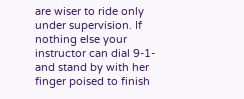are wiser to ride only under supervision. If nothing else your instructor can dial 9-1- and stand by with her finger poised to finish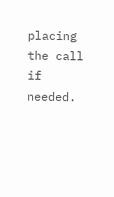placing the call if needed.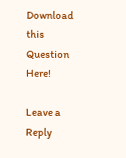Download this Question Here!

Leave a Reply